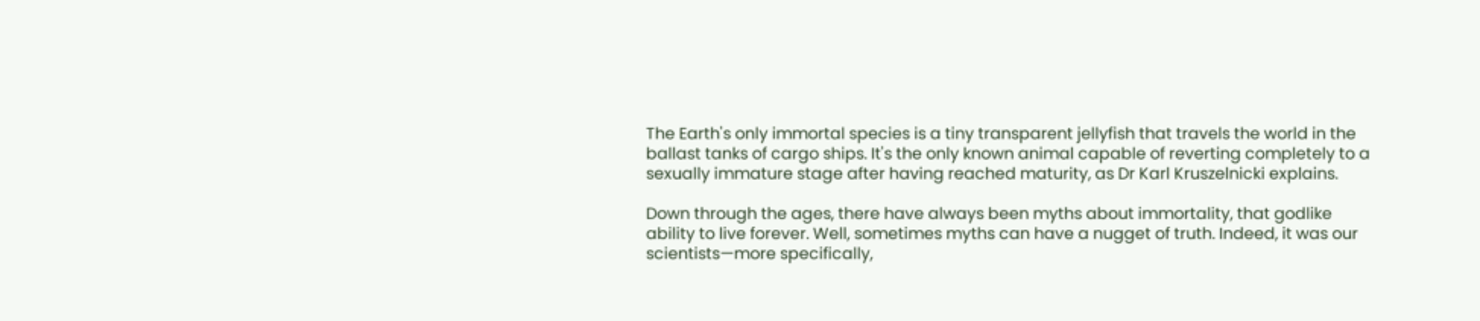The Earth's only immortal species is a tiny transparent jellyfish that travels the world in the ballast tanks of cargo ships. It's the only known animal capable of reverting completely to a sexually immature stage after having reached maturity, as Dr Karl Kruszelnicki explains.

Down through the ages, there have always been myths about immortality, that godlike ability to live forever. Well, sometimes myths can have a nugget of truth. Indeed, it was our scientists—more specifically,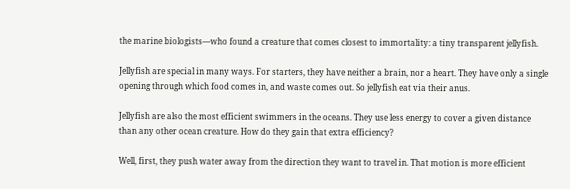the marine biologists—who found a creature that comes closest to immortality: a tiny transparent jellyfish.

Jellyfish are special in many ways. For starters, they have neither a brain, nor a heart. They have only a single opening through which food comes in, and waste comes out. So jellyfish eat via their anus.

Jellyfish are also the most efficient swimmers in the oceans. They use less energy to cover a given distance than any other ocean creature. How do they gain that extra efficiency?

Well, first, they push water away from the direction they want to travel in. That motion is more efficient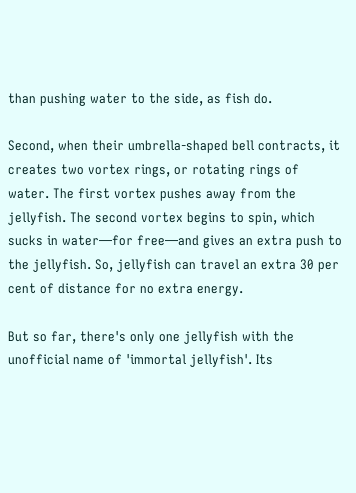than pushing water to the side, as fish do.

Second, when their umbrella-shaped bell contracts, it creates two vortex rings, or rotating rings of water. The first vortex pushes away from the jellyfish. The second vortex begins to spin, which sucks in water—for free—and gives an extra push to the jellyfish. So, jellyfish can travel an extra 30 per cent of distance for no extra energy.

But so far, there's only one jellyfish with the unofficial name of 'immortal jellyfish'. Its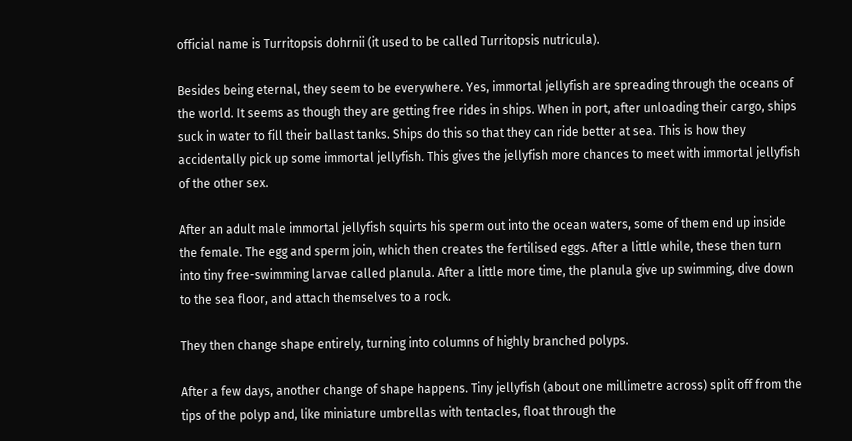official name is Turritopsis dohrnii (it used to be called Turritopsis nutricula).

Besides being eternal, they seem to be everywhere. Yes, immortal jellyfish are spreading through the oceans of the world. It seems as though they are getting free rides in ships. When in port, after unloading their cargo, ships suck in water to fill their ballast tanks. Ships do this so that they can ride better at sea. This is how they accidentally pick up some immortal jellyfish. This gives the jellyfish more chances to meet with immortal jellyfish of the other sex.

After an adult male immortal jellyfish squirts his sperm out into the ocean waters, some of them end up inside the female. The egg and sperm join, which then creates the fertilised eggs. After a little while, these then turn into tiny free-swimming larvae called planula. After a little more time, the planula give up swimming, dive down to the sea floor, and attach themselves to a rock.

They then change shape entirely, turning into columns of highly branched polyps.

After a few days, another change of shape happens. Tiny jellyfish (about one millimetre across) split off from the tips of the polyp and, like miniature umbrellas with tentacles, float through the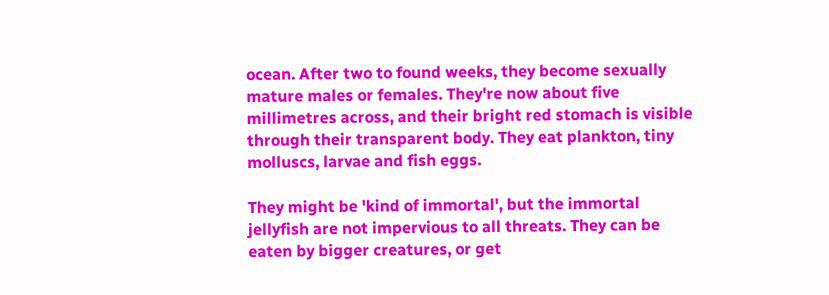ocean. After two to found weeks, they become sexually mature males or females. They're now about five millimetres across, and their bright red stomach is visible through their transparent body. They eat plankton, tiny molluscs, larvae and fish eggs.

They might be 'kind of immortal', but the immortal jellyfish are not impervious to all threats. They can be eaten by bigger creatures, or get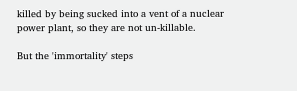killed by being sucked into a vent of a nuclear power plant, so they are not un-killable.

But the 'immortality' steps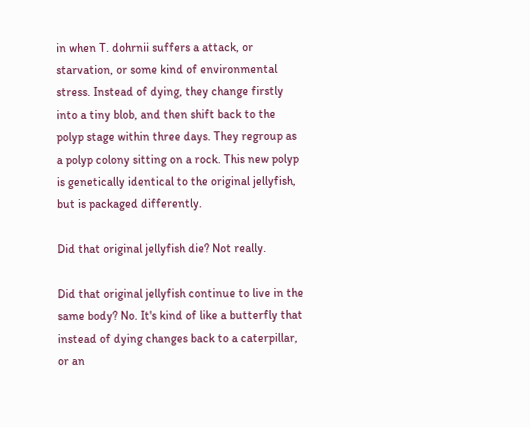in when T. dohrnii suffers a attack, or starvation, or some kind of environmental stress. Instead of dying, they change firstly into a tiny blob, and then shift back to the polyp stage within three days. They regroup as a polyp colony sitting on a rock. This new polyp is genetically identical to the original jellyfish, but is packaged differently.

Did that original jellyfish die? Not really.

Did that original jellyfish continue to live in the same body? No. It's kind of like a butterfly that instead of dying changes back to a caterpillar, or an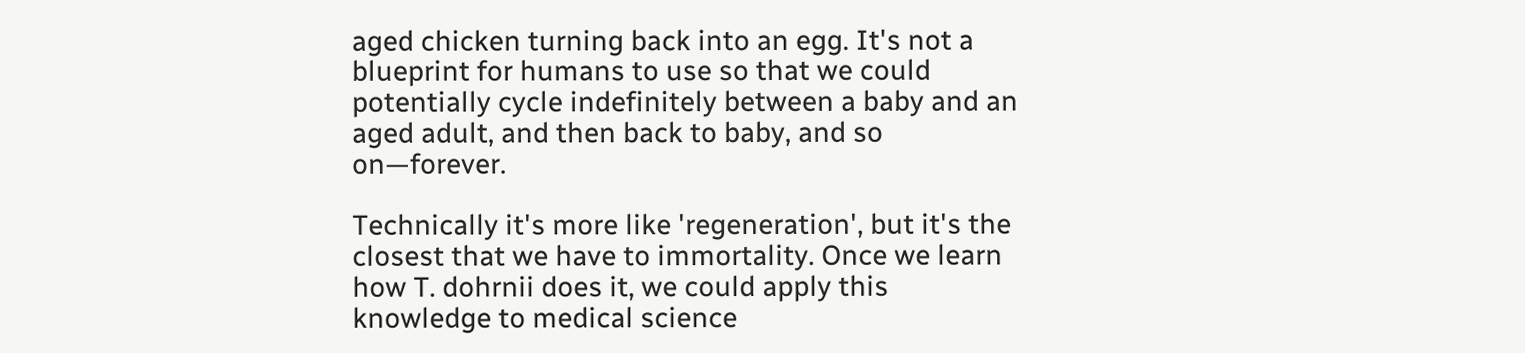aged chicken turning back into an egg. It's not a blueprint for humans to use so that we could potentially cycle indefinitely between a baby and an aged adult, and then back to baby, and so on—forever.

Technically it's more like 'regeneration', but it's the closest that we have to immortality. Once we learn how T. dohrnii does it, we could apply this knowledge to medical science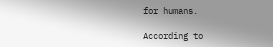for humans.

According to